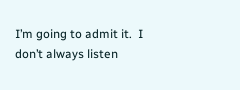I’m going to admit it.  I don’t always listen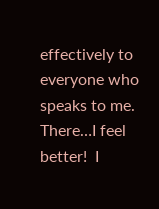effectively to everyone who speaks to me.  There…I feel better!  I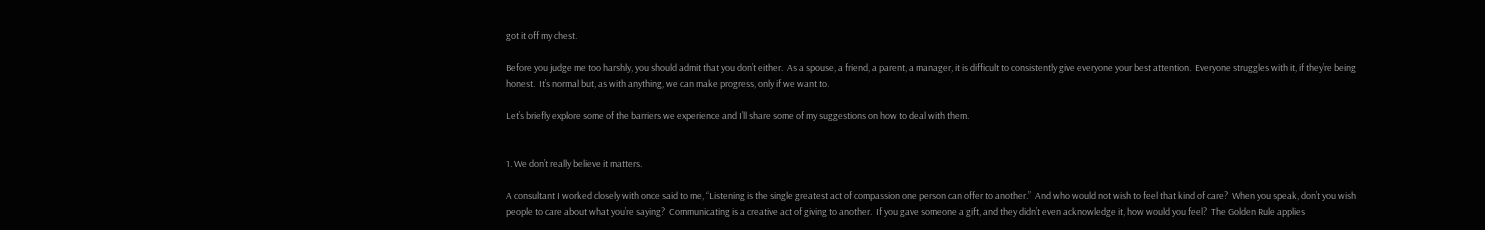got it off my chest.

Before you judge me too harshly, you should admit that you don’t either.  As a spouse, a friend, a parent, a manager, it is difficult to consistently give everyone your best attention.  Everyone struggles with it, if they’re being honest.  It’s normal but, as with anything, we can make progress, only if we want to.

Let’s briefly explore some of the barriers we experience and I’ll share some of my suggestions on how to deal with them.


1. We don’t really believe it matters.

A consultant I worked closely with once said to me, “Listening is the single greatest act of compassion one person can offer to another.”  And who would not wish to feel that kind of care?  When you speak, don’t you wish people to care about what you’re saying?  Communicating is a creative act of giving to another.  If you gave someone a gift, and they didn’t even acknowledge it, how would you feel?  The Golden Rule applies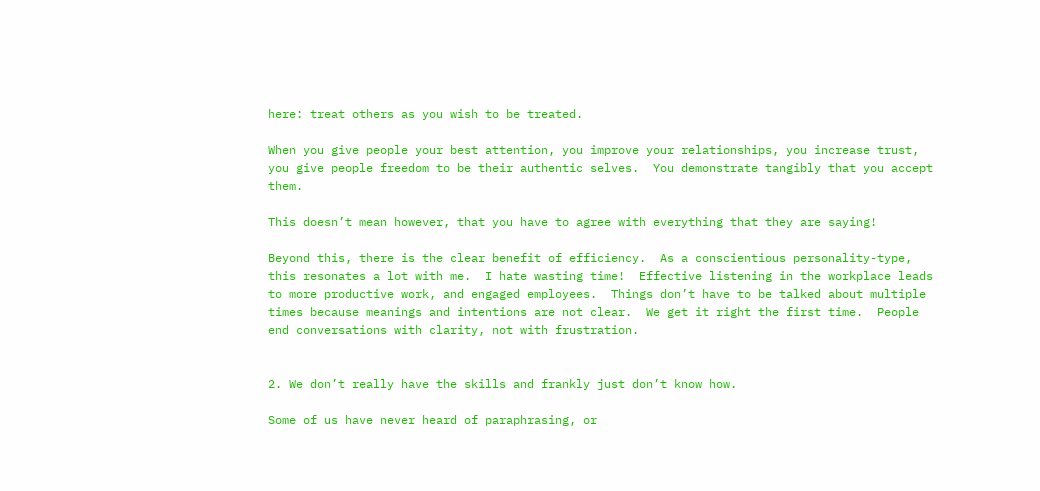here: treat others as you wish to be treated.

When you give people your best attention, you improve your relationships, you increase trust, you give people freedom to be their authentic selves.  You demonstrate tangibly that you accept them.

This doesn’t mean however, that you have to agree with everything that they are saying!

Beyond this, there is the clear benefit of efficiency.  As a conscientious personality-type, this resonates a lot with me.  I hate wasting time!  Effective listening in the workplace leads to more productive work, and engaged employees.  Things don’t have to be talked about multiple times because meanings and intentions are not clear.  We get it right the first time.  People end conversations with clarity, not with frustration.


2. We don’t really have the skills and frankly just don’t know how.

Some of us have never heard of paraphrasing, or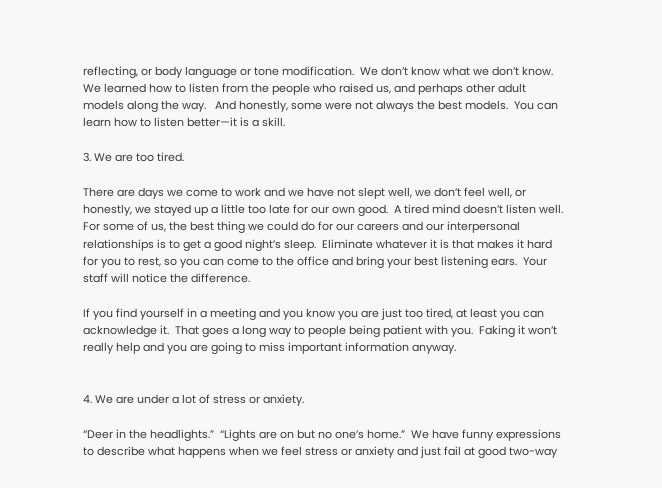reflecting, or body language or tone modification.  We don’t know what we don’t know.  We learned how to listen from the people who raised us, and perhaps other adult models along the way.   And honestly, some were not always the best models.  You can learn how to listen better—it is a skill.

3. We are too tired.

There are days we come to work and we have not slept well, we don’t feel well, or honestly, we stayed up a little too late for our own good.  A tired mind doesn’t listen well.  For some of us, the best thing we could do for our careers and our interpersonal relationships is to get a good night’s sleep.  Eliminate whatever it is that makes it hard for you to rest, so you can come to the office and bring your best listening ears.  Your staff will notice the difference.

If you find yourself in a meeting and you know you are just too tired, at least you can acknowledge it.  That goes a long way to people being patient with you.  Faking it won’t really help and you are going to miss important information anyway.


4. We are under a lot of stress or anxiety.

“Deer in the headlights.”  “Lights are on but no one’s home.”  We have funny expressions to describe what happens when we feel stress or anxiety and just fail at good two-way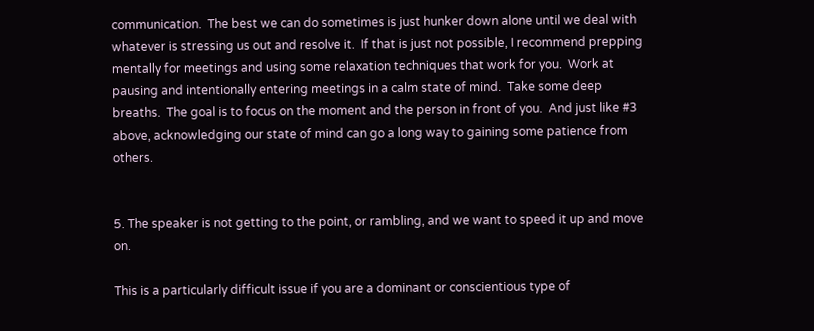communication.  The best we can do sometimes is just hunker down alone until we deal with whatever is stressing us out and resolve it.  If that is just not possible, I recommend prepping mentally for meetings and using some relaxation techniques that work for you.  Work at pausing and intentionally entering meetings in a calm state of mind.  Take some deep breaths.  The goal is to focus on the moment and the person in front of you.  And just like #3 above, acknowledging our state of mind can go a long way to gaining some patience from others.


5. The speaker is not getting to the point, or rambling, and we want to speed it up and move on.

This is a particularly difficult issue if you are a dominant or conscientious type of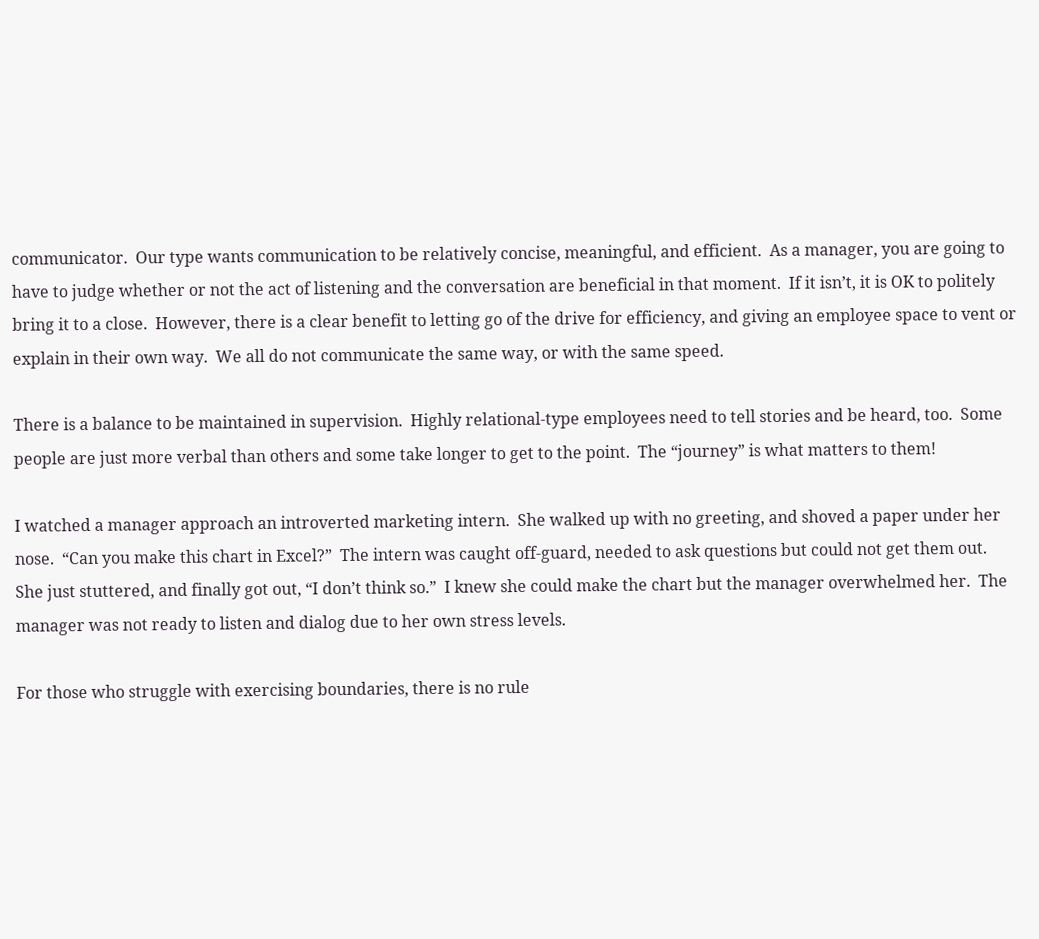communicator.  Our type wants communication to be relatively concise, meaningful, and efficient.  As a manager, you are going to have to judge whether or not the act of listening and the conversation are beneficial in that moment.  If it isn’t, it is OK to politely bring it to a close.  However, there is a clear benefit to letting go of the drive for efficiency, and giving an employee space to vent or explain in their own way.  We all do not communicate the same way, or with the same speed.

There is a balance to be maintained in supervision.  Highly relational-type employees need to tell stories and be heard, too.  Some people are just more verbal than others and some take longer to get to the point.  The “journey” is what matters to them!

I watched a manager approach an introverted marketing intern.  She walked up with no greeting, and shoved a paper under her nose.  “Can you make this chart in Excel?”  The intern was caught off-guard, needed to ask questions but could not get them out.  She just stuttered, and finally got out, “I don’t think so.”  I knew she could make the chart but the manager overwhelmed her.  The manager was not ready to listen and dialog due to her own stress levels.

For those who struggle with exercising boundaries, there is no rule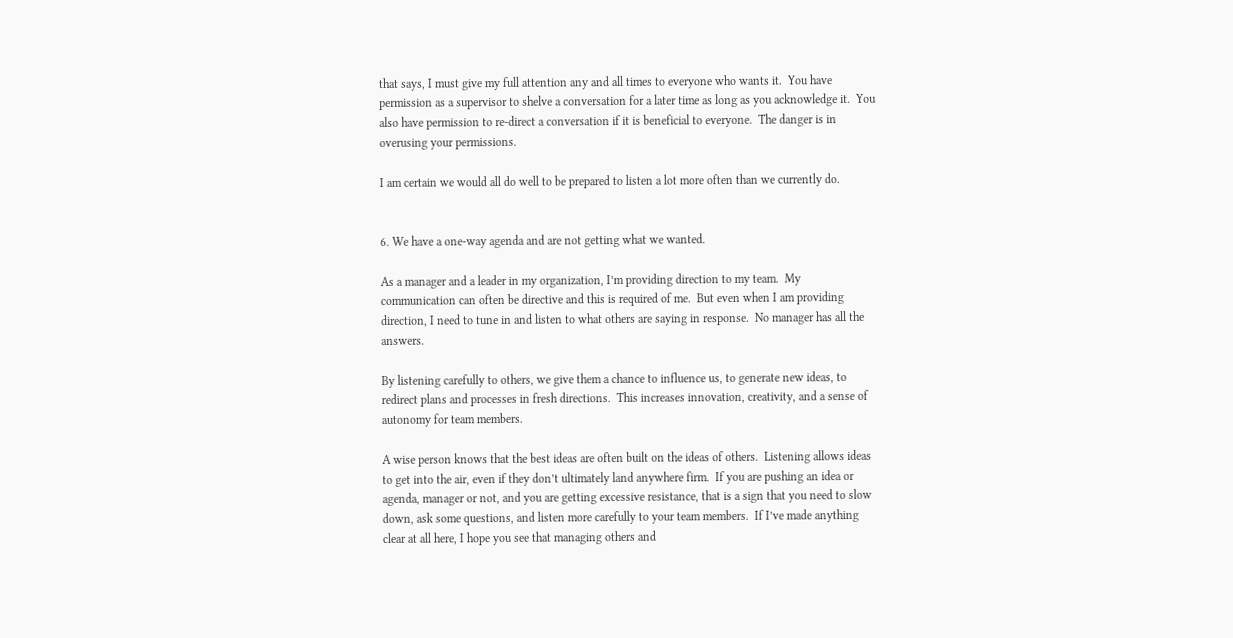that says, I must give my full attention any and all times to everyone who wants it.  You have permission as a supervisor to shelve a conversation for a later time as long as you acknowledge it.  You also have permission to re-direct a conversation if it is beneficial to everyone.  The danger is in overusing your permissions.

I am certain we would all do well to be prepared to listen a lot more often than we currently do.


6. We have a one-way agenda and are not getting what we wanted.

As a manager and a leader in my organization, I’m providing direction to my team.  My communication can often be directive and this is required of me.  But even when I am providing direction, I need to tune in and listen to what others are saying in response.  No manager has all the answers.

By listening carefully to others, we give them a chance to influence us, to generate new ideas, to redirect plans and processes in fresh directions.  This increases innovation, creativity, and a sense of autonomy for team members.

A wise person knows that the best ideas are often built on the ideas of others.  Listening allows ideas to get into the air, even if they don’t ultimately land anywhere firm.  If you are pushing an idea or agenda, manager or not, and you are getting excessive resistance, that is a sign that you need to slow down, ask some questions, and listen more carefully to your team members.  If I’ve made anything clear at all here, I hope you see that managing others and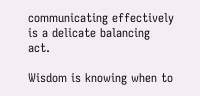communicating effectively is a delicate balancing act.

Wisdom is knowing when to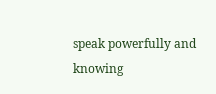speak powerfully and knowing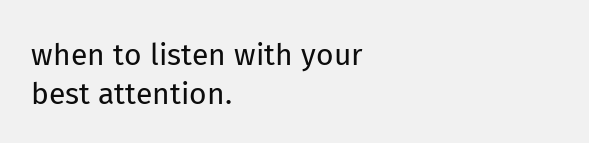when to listen with your best attention.